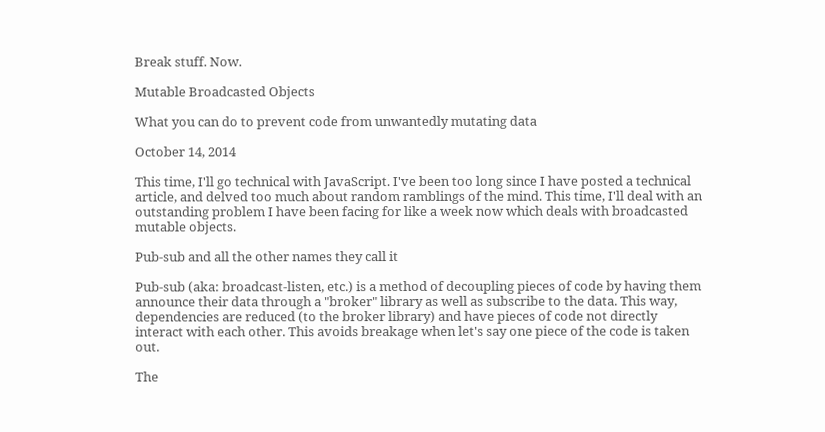Break stuff. Now.

Mutable Broadcasted Objects

What you can do to prevent code from unwantedly mutating data

October 14, 2014

This time, I'll go technical with JavaScript. I've been too long since I have posted a technical article, and delved too much about random ramblings of the mind. This time, I'll deal with an outstanding problem I have been facing for like a week now which deals with broadcasted mutable objects.

Pub-sub and all the other names they call it

Pub-sub (aka: broadcast-listen, etc.) is a method of decoupling pieces of code by having them announce their data through a "broker" library as well as subscribe to the data. This way, dependencies are reduced (to the broker library) and have pieces of code not directly interact with each other. This avoids breakage when let's say one piece of the code is taken out.

The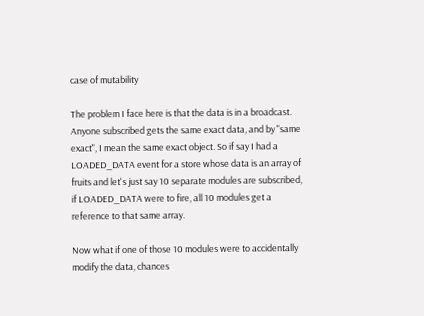case of mutability

The problem I face here is that the data is in a broadcast. Anyone subscribed gets the same exact data, and by "same exact", I mean the same exact object. So if say I had a LOADED_DATA event for a store whose data is an array of fruits and let's just say 10 separate modules are subscribed, if LOADED_DATA were to fire, all 10 modules get a reference to that same array.

Now what if one of those 10 modules were to accidentally modify the data, chances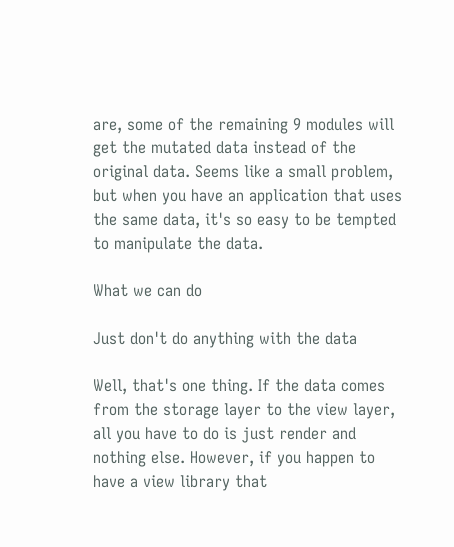are, some of the remaining 9 modules will get the mutated data instead of the original data. Seems like a small problem, but when you have an application that uses the same data, it's so easy to be tempted to manipulate the data.

What we can do

Just don't do anything with the data

Well, that's one thing. If the data comes from the storage layer to the view layer, all you have to do is just render and nothing else. However, if you happen to have a view library that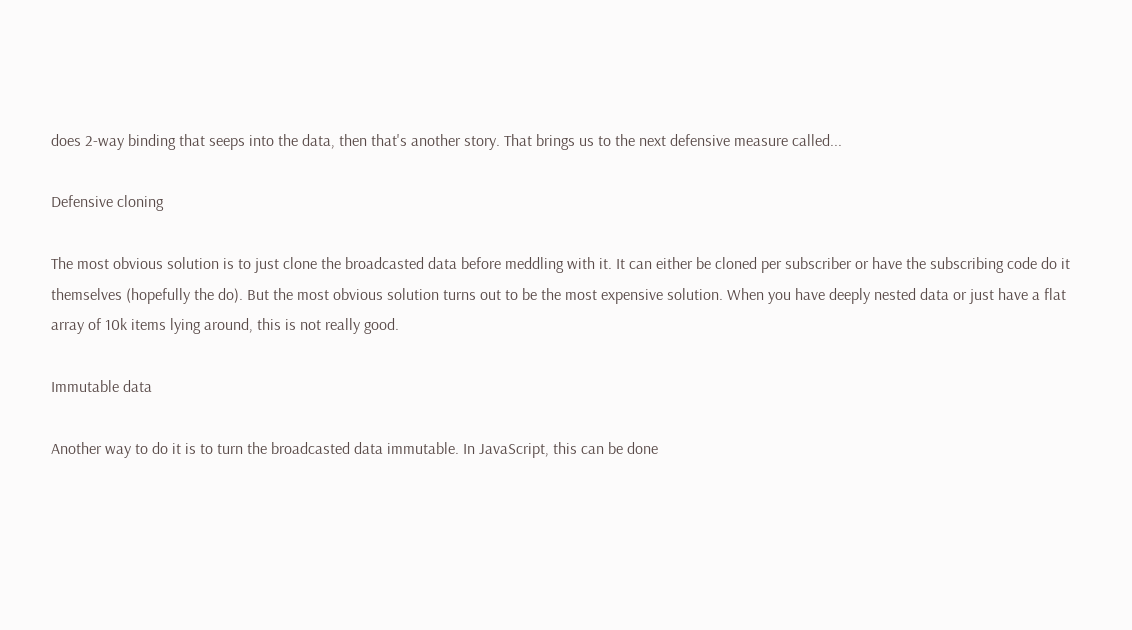does 2-way binding that seeps into the data, then that's another story. That brings us to the next defensive measure called...

Defensive cloning

The most obvious solution is to just clone the broadcasted data before meddling with it. It can either be cloned per subscriber or have the subscribing code do it themselves (hopefully the do). But the most obvious solution turns out to be the most expensive solution. When you have deeply nested data or just have a flat array of 10k items lying around, this is not really good.

Immutable data

Another way to do it is to turn the broadcasted data immutable. In JavaScript, this can be done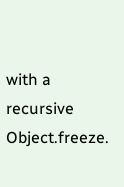with a recursive Object.freeze.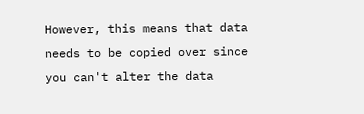However, this means that data needs to be copied over since you can't alter the data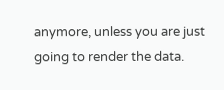anymore, unless you are just going to render the data.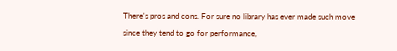There's pros and cons. For sure no library has ever made such move since they tend to go for performance,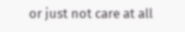or just not care at all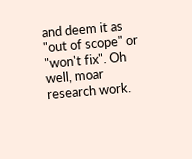and deem it as "out of scope" or "won't fix". Oh well, moar research work.